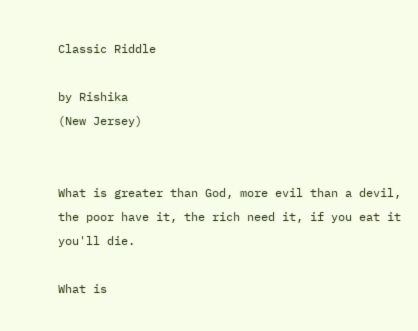Classic Riddle

by Rishika
(New Jersey)


What is greater than God, more evil than a devil, the poor have it, the rich need it, if you eat it you'll die.

What is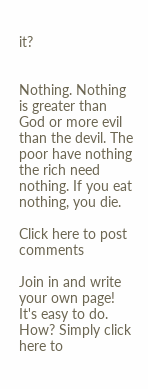it?


Nothing. Nothing is greater than God or more evil than the devil. The poor have nothing the rich need nothing. If you eat nothing, you die.

Click here to post comments

Join in and write your own page! It's easy to do. How? Simply click here to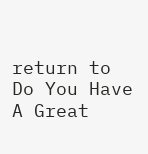return to Do You Have A Great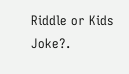Riddle or Kids Joke?.